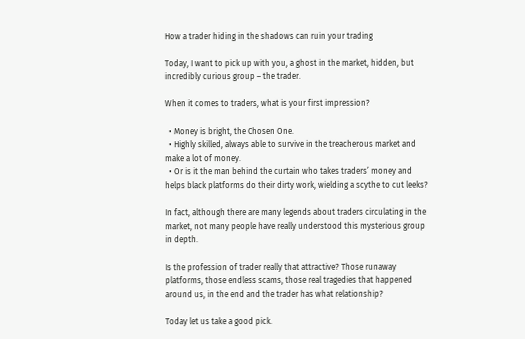How a trader hiding in the shadows can ruin your trading

Today, I want to pick up with you, a ghost in the market, hidden, but incredibly curious group – the trader.

When it comes to traders, what is your first impression?

  • Money is bright, the Chosen One.
  • Highly skilled, always able to survive in the treacherous market and make a lot of money.
  • Or is it the man behind the curtain who takes traders’ money and helps black platforms do their dirty work, wielding a scythe to cut leeks?

In fact, although there are many legends about traders circulating in the market, not many people have really understood this mysterious group in depth.

Is the profession of trader really that attractive? Those runaway platforms, those endless scams, those real tragedies that happened around us, in the end and the trader has what relationship?

Today let us take a good pick.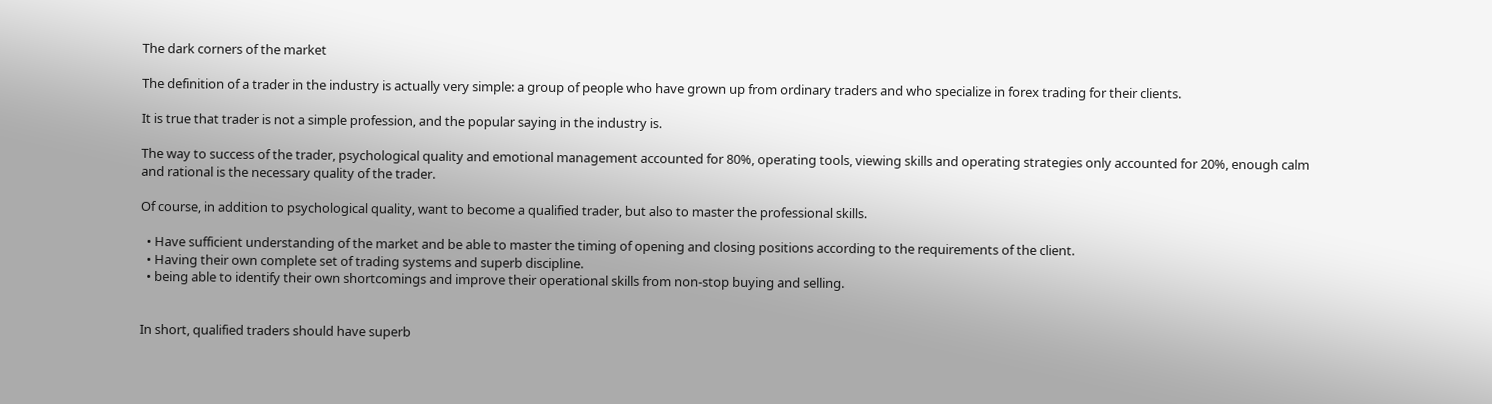The dark corners of the market

The definition of a trader in the industry is actually very simple: a group of people who have grown up from ordinary traders and who specialize in forex trading for their clients.

It is true that trader is not a simple profession, and the popular saying in the industry is.

The way to success of the trader, psychological quality and emotional management accounted for 80%, operating tools, viewing skills and operating strategies only accounted for 20%, enough calm and rational is the necessary quality of the trader.

Of course, in addition to psychological quality, want to become a qualified trader, but also to master the professional skills.

  • Have sufficient understanding of the market and be able to master the timing of opening and closing positions according to the requirements of the client.
  • Having their own complete set of trading systems and superb discipline.
  • being able to identify their own shortcomings and improve their operational skills from non-stop buying and selling.


In short, qualified traders should have superb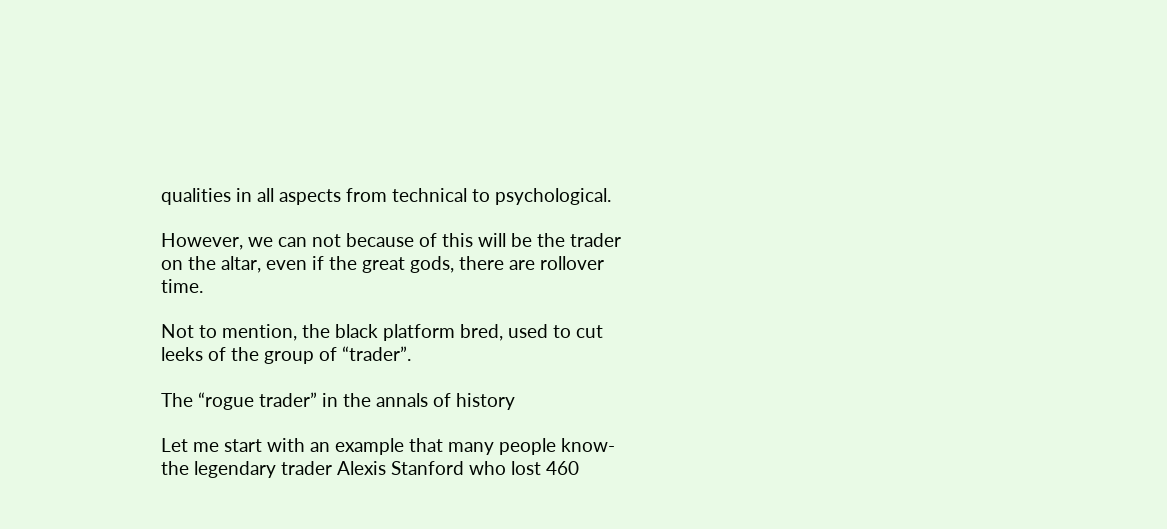qualities in all aspects from technical to psychological.

However, we can not because of this will be the trader on the altar, even if the great gods, there are rollover time.

Not to mention, the black platform bred, used to cut leeks of the group of “trader”.

The “rogue trader” in the annals of history

Let me start with an example that many people know-the legendary trader Alexis Stanford who lost 460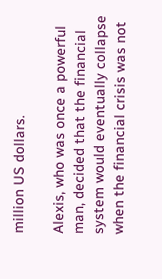million US dollars.

Alexis, who was once a powerful man, decided that the financial system would eventually collapse when the financial crisis was not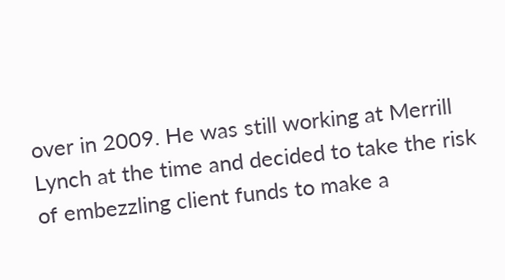over in 2009. He was still working at Merrill Lynch at the time and decided to take the risk of embezzling client funds to make a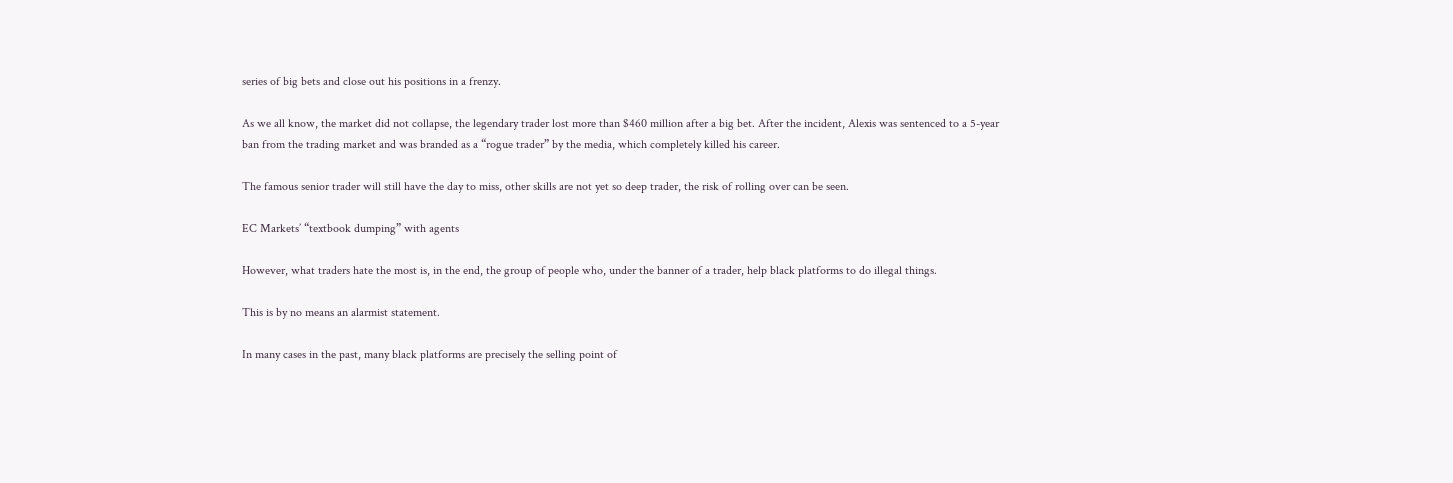series of big bets and close out his positions in a frenzy.

As we all know, the market did not collapse, the legendary trader lost more than $460 million after a big bet. After the incident, Alexis was sentenced to a 5-year ban from the trading market and was branded as a “rogue trader” by the media, which completely killed his career.

The famous senior trader will still have the day to miss, other skills are not yet so deep trader, the risk of rolling over can be seen.

EC Markets’ “textbook dumping” with agents

However, what traders hate the most is, in the end, the group of people who, under the banner of a trader, help black platforms to do illegal things.

This is by no means an alarmist statement.

In many cases in the past, many black platforms are precisely the selling point of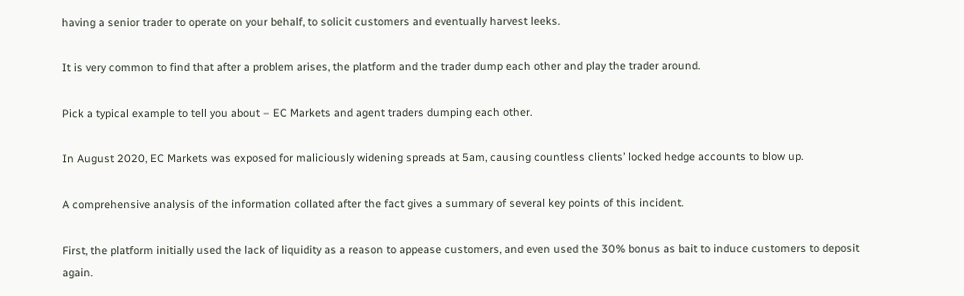having a senior trader to operate on your behalf, to solicit customers and eventually harvest leeks.

It is very common to find that after a problem arises, the platform and the trader dump each other and play the trader around.

Pick a typical example to tell you about – EC Markets and agent traders dumping each other.

In August 2020, EC Markets was exposed for maliciously widening spreads at 5am, causing countless clients’ locked hedge accounts to blow up.

A comprehensive analysis of the information collated after the fact gives a summary of several key points of this incident.

First, the platform initially used the lack of liquidity as a reason to appease customers, and even used the 30% bonus as bait to induce customers to deposit again.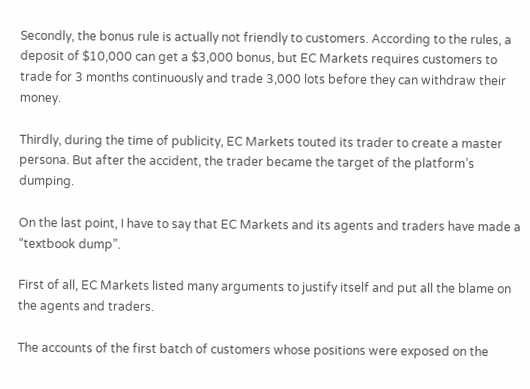Secondly, the bonus rule is actually not friendly to customers. According to the rules, a deposit of $10,000 can get a $3,000 bonus, but EC Markets requires customers to trade for 3 months continuously and trade 3,000 lots before they can withdraw their money.

Thirdly, during the time of publicity, EC Markets touted its trader to create a master persona. But after the accident, the trader became the target of the platform’s dumping.

On the last point, I have to say that EC Markets and its agents and traders have made a “textbook dump”.

First of all, EC Markets listed many arguments to justify itself and put all the blame on the agents and traders.

The accounts of the first batch of customers whose positions were exposed on the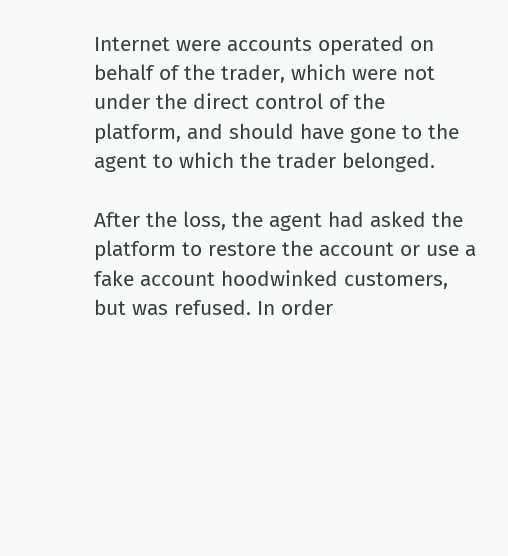Internet were accounts operated on behalf of the trader, which were not under the direct control of the platform, and should have gone to the agent to which the trader belonged.

After the loss, the agent had asked the platform to restore the account or use a fake account hoodwinked customers, but was refused. In order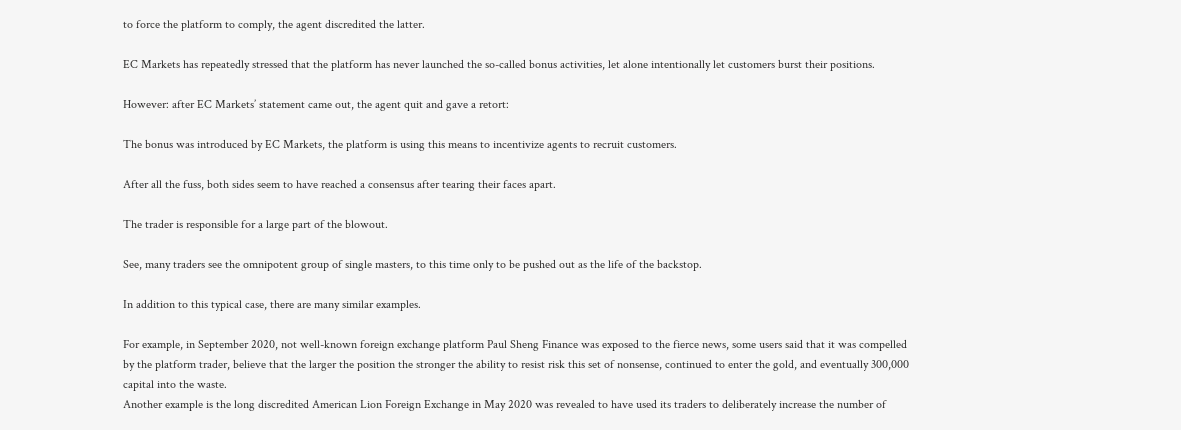to force the platform to comply, the agent discredited the latter.

EC Markets has repeatedly stressed that the platform has never launched the so-called bonus activities, let alone intentionally let customers burst their positions.

However: after EC Markets’ statement came out, the agent quit and gave a retort:

The bonus was introduced by EC Markets, the platform is using this means to incentivize agents to recruit customers.

After all the fuss, both sides seem to have reached a consensus after tearing their faces apart.

The trader is responsible for a large part of the blowout.

See, many traders see the omnipotent group of single masters, to this time only to be pushed out as the life of the backstop.

In addition to this typical case, there are many similar examples.

For example, in September 2020, not well-known foreign exchange platform Paul Sheng Finance was exposed to the fierce news, some users said that it was compelled by the platform trader, believe that the larger the position the stronger the ability to resist risk this set of nonsense, continued to enter the gold, and eventually 300,000 capital into the waste.
Another example is the long discredited American Lion Foreign Exchange in May 2020 was revealed to have used its traders to deliberately increase the number of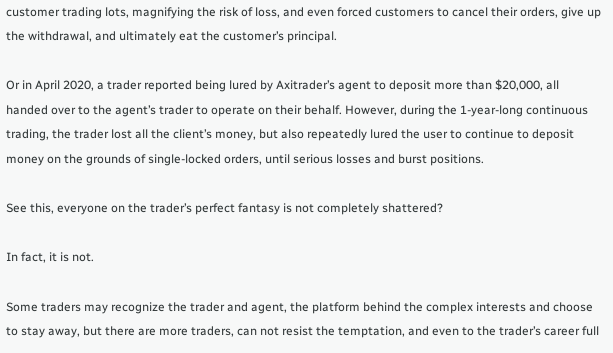customer trading lots, magnifying the risk of loss, and even forced customers to cancel their orders, give up the withdrawal, and ultimately eat the customer’s principal.

Or in April 2020, a trader reported being lured by Axitrader’s agent to deposit more than $20,000, all handed over to the agent’s trader to operate on their behalf. However, during the 1-year-long continuous trading, the trader lost all the client’s money, but also repeatedly lured the user to continue to deposit money on the grounds of single-locked orders, until serious losses and burst positions.

See this, everyone on the trader’s perfect fantasy is not completely shattered?

In fact, it is not.

Some traders may recognize the trader and agent, the platform behind the complex interests and choose to stay away, but there are more traders, can not resist the temptation, and even to the trader’s career full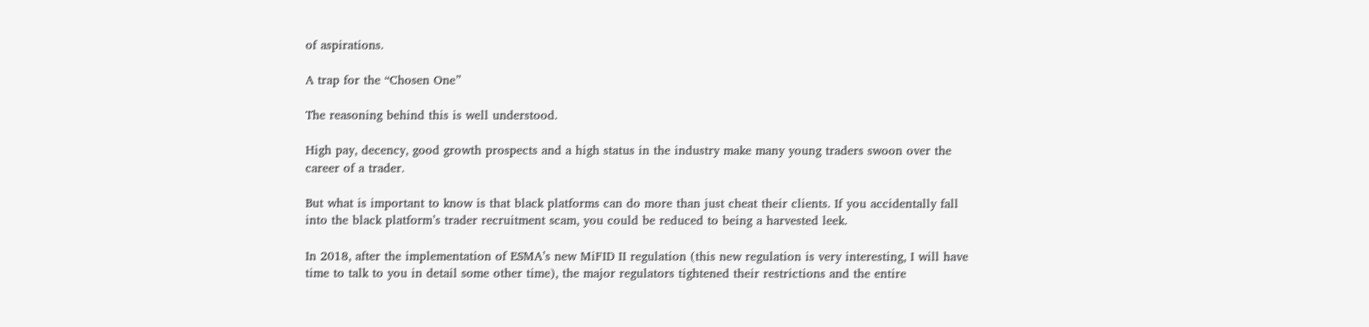of aspirations.

A trap for the “Chosen One”

The reasoning behind this is well understood.

High pay, decency, good growth prospects and a high status in the industry make many young traders swoon over the career of a trader.

But what is important to know is that black platforms can do more than just cheat their clients. If you accidentally fall into the black platform’s trader recruitment scam, you could be reduced to being a harvested leek.

In 2018, after the implementation of ESMA’s new MiFID II regulation (this new regulation is very interesting, I will have time to talk to you in detail some other time), the major regulators tightened their restrictions and the entire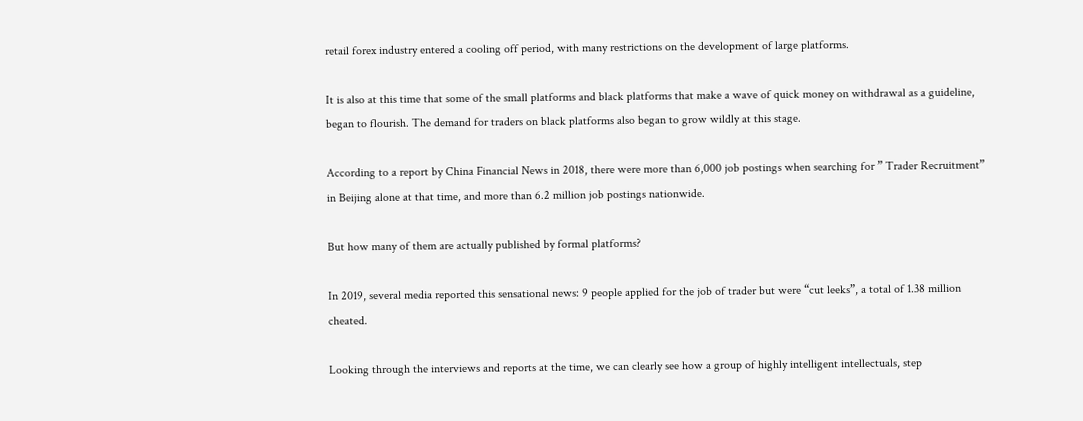retail forex industry entered a cooling off period, with many restrictions on the development of large platforms.

It is also at this time that some of the small platforms and black platforms that make a wave of quick money on withdrawal as a guideline, began to flourish. The demand for traders on black platforms also began to grow wildly at this stage.

According to a report by China Financial News in 2018, there were more than 6,000 job postings when searching for ” Trader Recruitment” in Beijing alone at that time, and more than 6.2 million job postings nationwide.

But how many of them are actually published by formal platforms?

In 2019, several media reported this sensational news: 9 people applied for the job of trader but were “cut leeks”, a total of 1.38 million cheated.

Looking through the interviews and reports at the time, we can clearly see how a group of highly intelligent intellectuals, step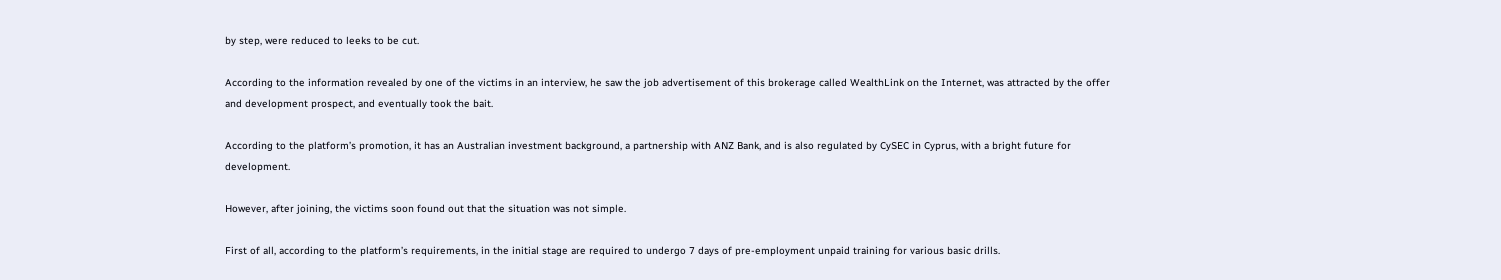by step, were reduced to leeks to be cut.

According to the information revealed by one of the victims in an interview, he saw the job advertisement of this brokerage called WealthLink on the Internet, was attracted by the offer and development prospect, and eventually took the bait.

According to the platform’s promotion, it has an Australian investment background, a partnership with ANZ Bank, and is also regulated by CySEC in Cyprus, with a bright future for development.

However, after joining, the victims soon found out that the situation was not simple.

First of all, according to the platform’s requirements, in the initial stage are required to undergo 7 days of pre-employment unpaid training for various basic drills.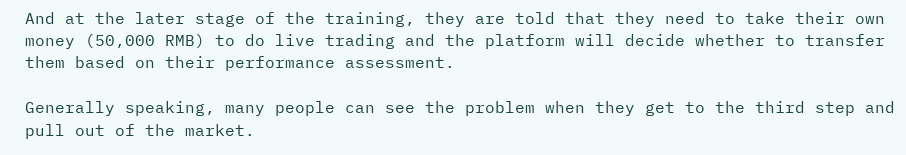And at the later stage of the training, they are told that they need to take their own money (50,000 RMB) to do live trading and the platform will decide whether to transfer them based on their performance assessment.

Generally speaking, many people can see the problem when they get to the third step and pull out of the market.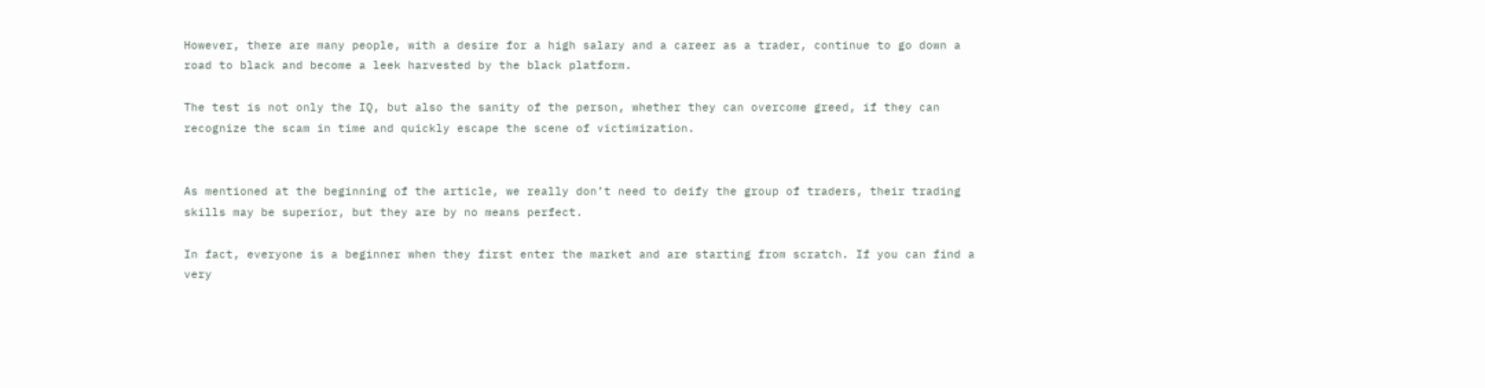However, there are many people, with a desire for a high salary and a career as a trader, continue to go down a road to black and become a leek harvested by the black platform.

The test is not only the IQ, but also the sanity of the person, whether they can overcome greed, if they can recognize the scam in time and quickly escape the scene of victimization.


As mentioned at the beginning of the article, we really don’t need to deify the group of traders, their trading skills may be superior, but they are by no means perfect.

In fact, everyone is a beginner when they first enter the market and are starting from scratch. If you can find a very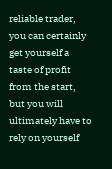reliable trader, you can certainly get yourself a taste of profit from the start, but you will ultimately have to rely on yourself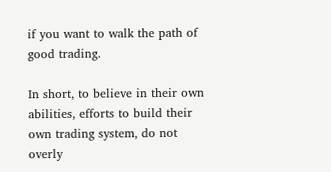if you want to walk the path of good trading.

In short, to believe in their own abilities, efforts to build their own trading system, do not overly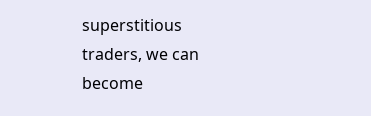superstitious traders, we can become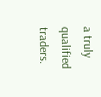a truly qualified traders.